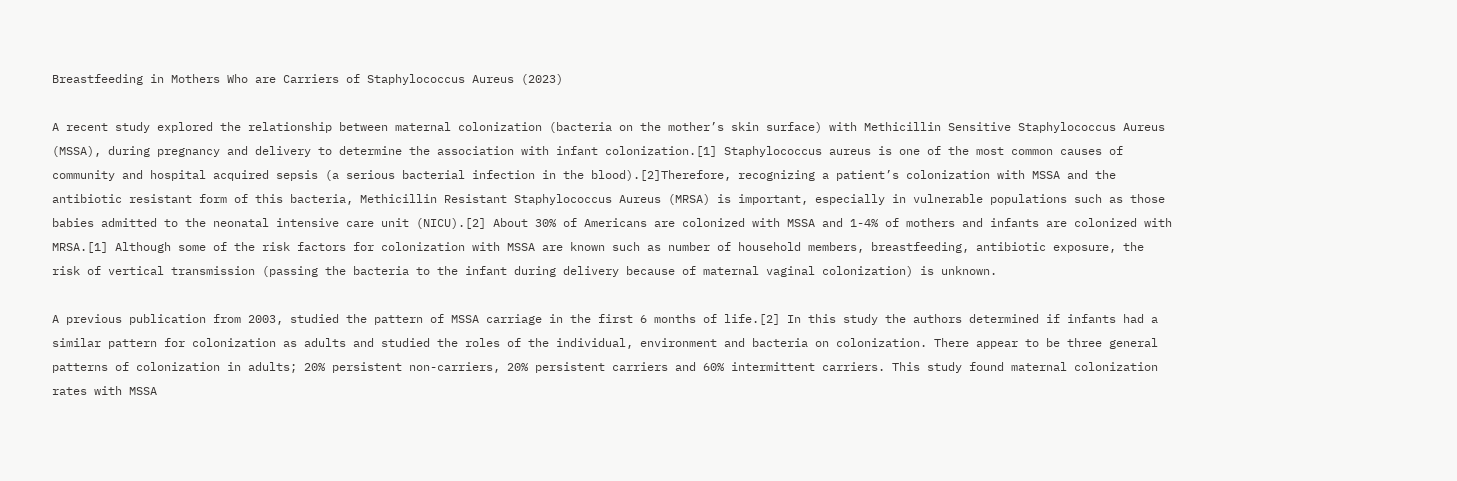Breastfeeding in Mothers Who are Carriers of Staphylococcus Aureus (2023)

A recent study explored the relationship between maternal colonization (bacteria on the mother’s skin surface) with Methicillin Sensitive Staphylococcus Aureus (MSSA), during pregnancy and delivery to determine the association with infant colonization.[1] Staphylococcus aureus is one of the most common causes of community and hospital acquired sepsis (a serious bacterial infection in the blood).[2]Therefore, recognizing a patient’s colonization with MSSA and the antibiotic resistant form of this bacteria, Methicillin Resistant Staphylococcus Aureus (MRSA) is important, especially in vulnerable populations such as those babies admitted to the neonatal intensive care unit (NICU).[2] About 30% of Americans are colonized with MSSA and 1-4% of mothers and infants are colonized with MRSA.[1] Although some of the risk factors for colonization with MSSA are known such as number of household members, breastfeeding, antibiotic exposure, the risk of vertical transmission (passing the bacteria to the infant during delivery because of maternal vaginal colonization) is unknown.

A previous publication from 2003, studied the pattern of MSSA carriage in the first 6 months of life.[2] In this study the authors determined if infants had a similar pattern for colonization as adults and studied the roles of the individual, environment and bacteria on colonization. There appear to be three general patterns of colonization in adults; 20% persistent non-carriers, 20% persistent carriers and 60% intermittent carriers. This study found maternal colonization rates with MSSA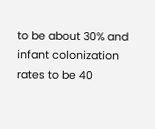to be about 30% and infant colonization rates to be 40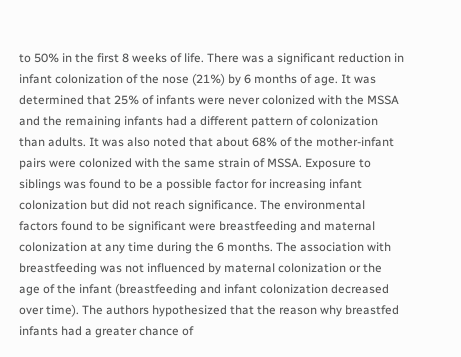to 50% in the first 8 weeks of life. There was a significant reduction in infant colonization of the nose (21%) by 6 months of age. It was determined that 25% of infants were never colonized with the MSSA and the remaining infants had a different pattern of colonization than adults. It was also noted that about 68% of the mother-infant pairs were colonized with the same strain of MSSA. Exposure to siblings was found to be a possible factor for increasing infant colonization but did not reach significance. The environmental factors found to be significant were breastfeeding and maternal colonization at any time during the 6 months. The association with breastfeeding was not influenced by maternal colonization or the age of the infant (breastfeeding and infant colonization decreased over time). The authors hypothesized that the reason why breastfed infants had a greater chance of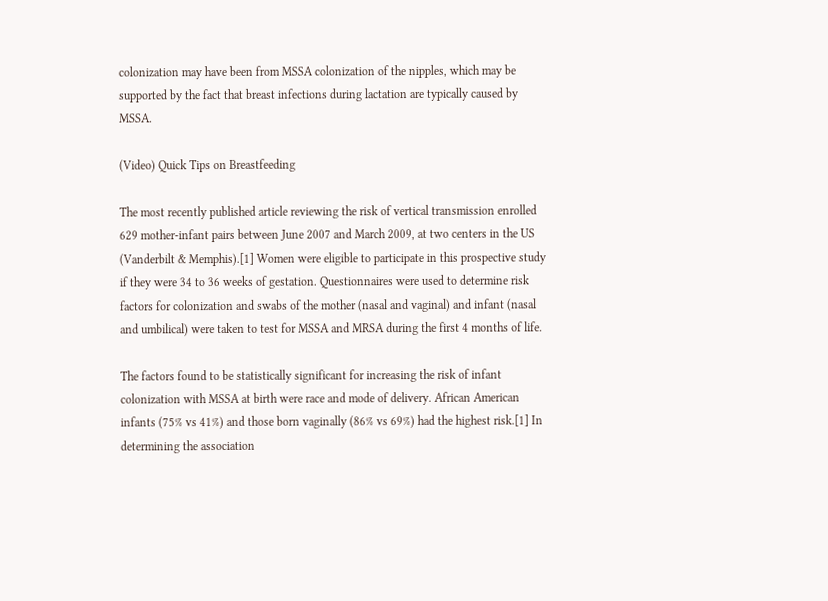colonization may have been from MSSA colonization of the nipples, which may be supported by the fact that breast infections during lactation are typically caused by MSSA.

(Video) Quick Tips on Breastfeeding

The most recently published article reviewing the risk of vertical transmission enrolled 629 mother-infant pairs between June 2007 and March 2009, at two centers in the US (Vanderbilt & Memphis).[1] Women were eligible to participate in this prospective study if they were 34 to 36 weeks of gestation. Questionnaires were used to determine risk factors for colonization and swabs of the mother (nasal and vaginal) and infant (nasal and umbilical) were taken to test for MSSA and MRSA during the first 4 months of life.

The factors found to be statistically significant for increasing the risk of infant colonization with MSSA at birth were race and mode of delivery. African American infants (75% vs 41%) and those born vaginally (86% vs 69%) had the highest risk.[1] In determining the association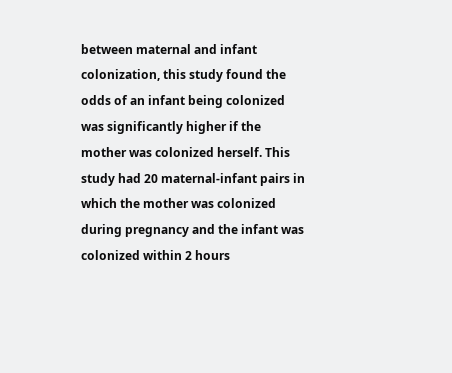between maternal and infant colonization, this study found the odds of an infant being colonized was significantly higher if the mother was colonized herself. This study had 20 maternal-infant pairs in which the mother was colonized during pregnancy and the infant was colonized within 2 hours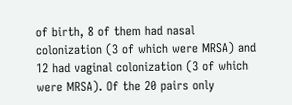of birth, 8 of them had nasal colonization (3 of which were MRSA) and 12 had vaginal colonization (3 of which were MRSA). Of the 20 pairs only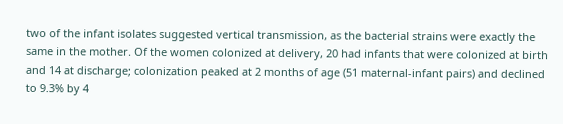two of the infant isolates suggested vertical transmission, as the bacterial strains were exactly the same in the mother. Of the women colonized at delivery, 20 had infants that were colonized at birth and 14 at discharge; colonization peaked at 2 months of age (51 maternal-infant pairs) and declined to 9.3% by 4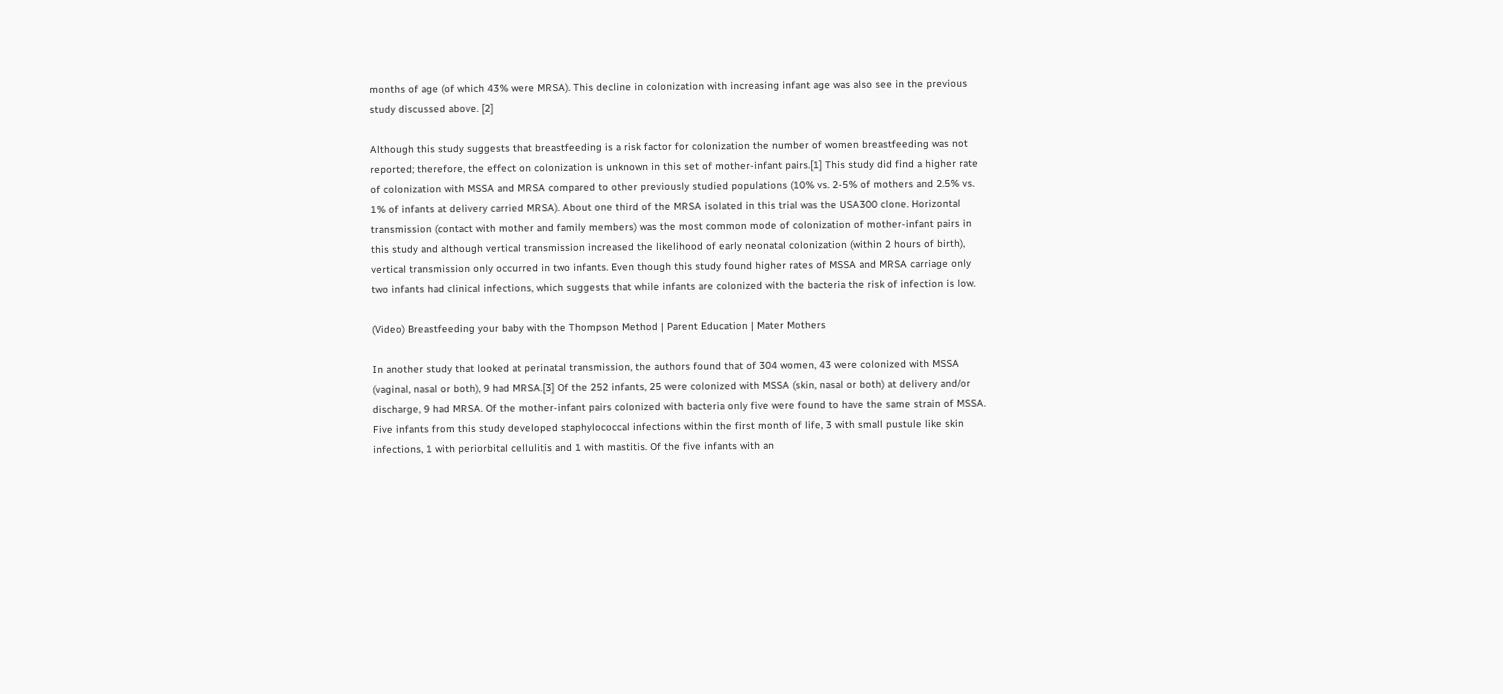months of age (of which 43% were MRSA). This decline in colonization with increasing infant age was also see in the previous study discussed above. [2]

Although this study suggests that breastfeeding is a risk factor for colonization the number of women breastfeeding was not reported; therefore, the effect on colonization is unknown in this set of mother-infant pairs.[1] This study did find a higher rate of colonization with MSSA and MRSA compared to other previously studied populations (10% vs. 2-5% of mothers and 2.5% vs. 1% of infants at delivery carried MRSA). About one third of the MRSA isolated in this trial was the USA300 clone. Horizontal transmission (contact with mother and family members) was the most common mode of colonization of mother-infant pairs in this study and although vertical transmission increased the likelihood of early neonatal colonization (within 2 hours of birth), vertical transmission only occurred in two infants. Even though this study found higher rates of MSSA and MRSA carriage only two infants had clinical infections, which suggests that while infants are colonized with the bacteria the risk of infection is low.

(Video) Breastfeeding your baby with the Thompson Method | Parent Education | Mater Mothers

In another study that looked at perinatal transmission, the authors found that of 304 women, 43 were colonized with MSSA (vaginal, nasal or both), 9 had MRSA.[3] Of the 252 infants, 25 were colonized with MSSA (skin, nasal or both) at delivery and/or discharge, 9 had MRSA. Of the mother-infant pairs colonized with bacteria only five were found to have the same strain of MSSA. Five infants from this study developed staphylococcal infections within the first month of life, 3 with small pustule like skin infections, 1 with periorbital cellulitis and 1 with mastitis. Of the five infants with an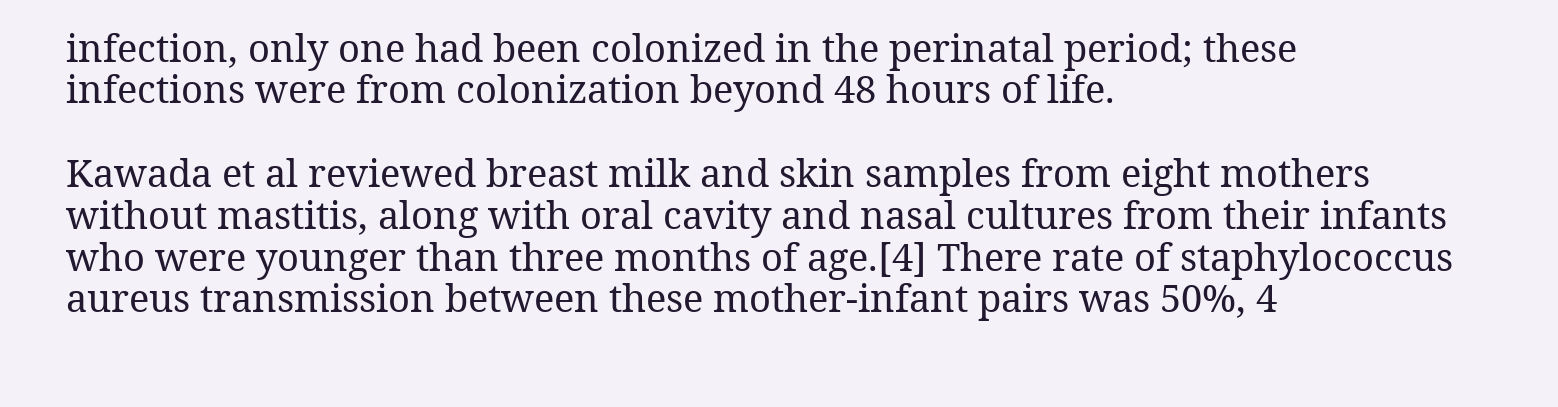infection, only one had been colonized in the perinatal period; these infections were from colonization beyond 48 hours of life.

Kawada et al reviewed breast milk and skin samples from eight mothers without mastitis, along with oral cavity and nasal cultures from their infants who were younger than three months of age.[4] There rate of staphylococcus aureus transmission between these mother-infant pairs was 50%, 4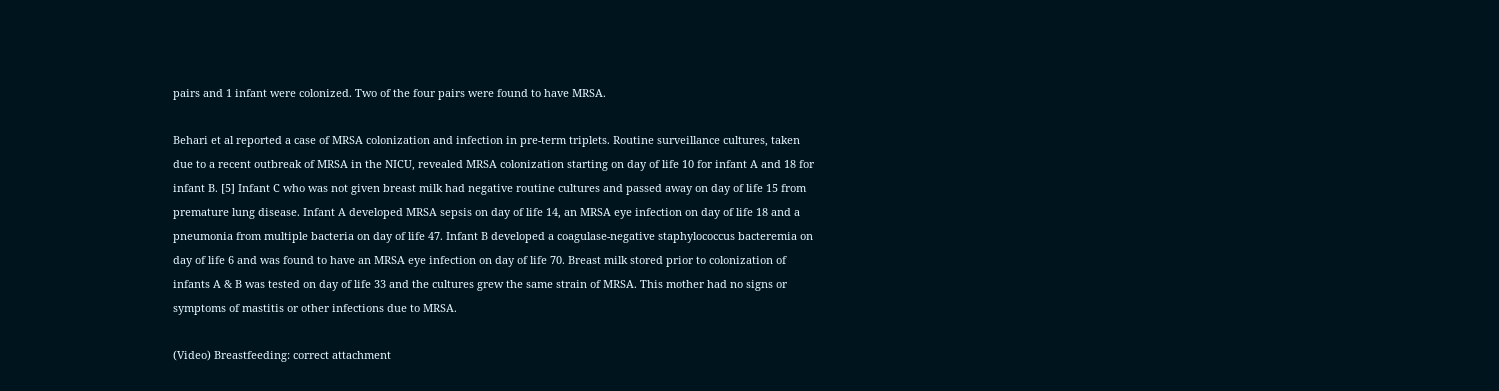pairs and 1 infant were colonized. Two of the four pairs were found to have MRSA.

Behari et al reported a case of MRSA colonization and infection in pre-term triplets. Routine surveillance cultures, taken due to a recent outbreak of MRSA in the NICU, revealed MRSA colonization starting on day of life 10 for infant A and 18 for infant B. [5] Infant C who was not given breast milk had negative routine cultures and passed away on day of life 15 from premature lung disease. Infant A developed MRSA sepsis on day of life 14, an MRSA eye infection on day of life 18 and a pneumonia from multiple bacteria on day of life 47. Infant B developed a coagulase-negative staphylococcus bacteremia on day of life 6 and was found to have an MRSA eye infection on day of life 70. Breast milk stored prior to colonization of infants A & B was tested on day of life 33 and the cultures grew the same strain of MRSA. This mother had no signs or symptoms of mastitis or other infections due to MRSA.

(Video) Breastfeeding: correct attachment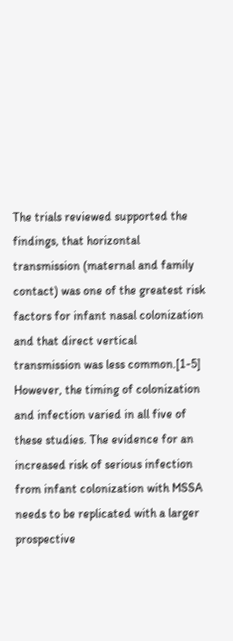The trials reviewed supported the findings, that horizontal transmission (maternal and family contact) was one of the greatest risk factors for infant nasal colonization and that direct vertical transmission was less common.[1-5] However, the timing of colonization and infection varied in all five of these studies. The evidence for an increased risk of serious infection from infant colonization with MSSA needs to be replicated with a larger prospective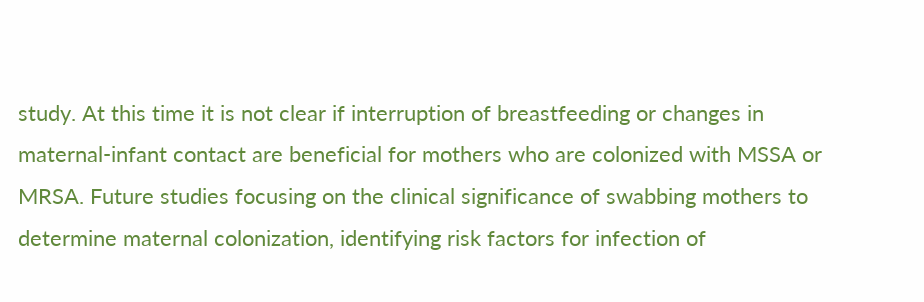study. At this time it is not clear if interruption of breastfeeding or changes in maternal-infant contact are beneficial for mothers who are colonized with MSSA or MRSA. Future studies focusing on the clinical significance of swabbing mothers to determine maternal colonization, identifying risk factors for infection of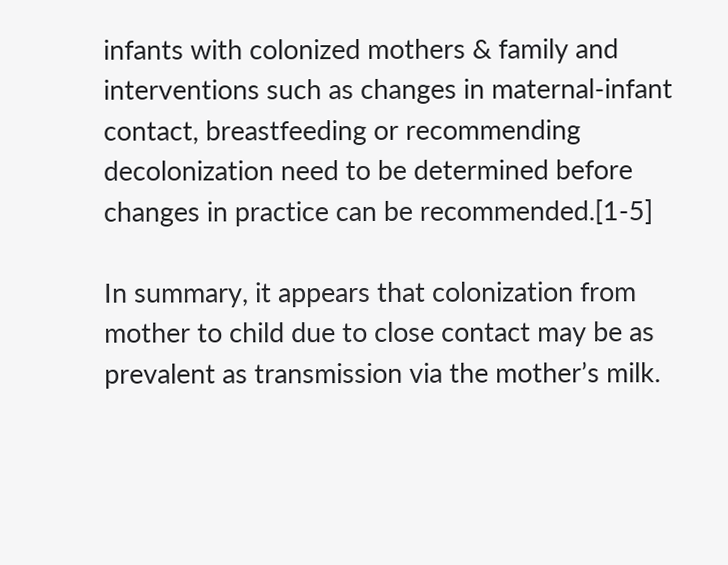infants with colonized mothers & family and interventions such as changes in maternal-infant contact, breastfeeding or recommending decolonization need to be determined before changes in practice can be recommended.[1-5]

In summary, it appears that colonization from mother to child due to close contact may be as prevalent as transmission via the mother’s milk.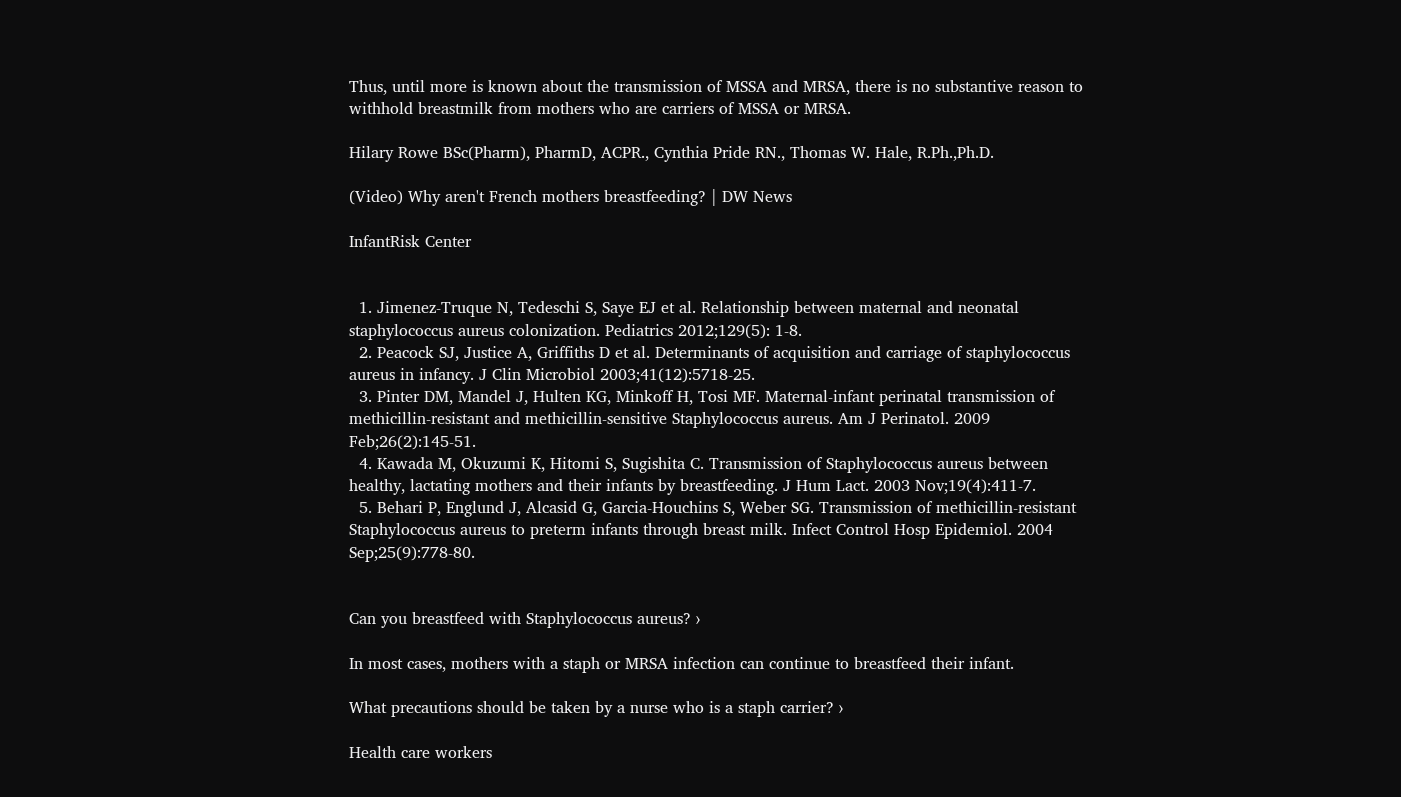Thus, until more is known about the transmission of MSSA and MRSA, there is no substantive reason to withhold breastmilk from mothers who are carriers of MSSA or MRSA.

Hilary Rowe BSc(Pharm), PharmD, ACPR., Cynthia Pride RN., Thomas W. Hale, R.Ph.,Ph.D.

(Video) Why aren't French mothers breastfeeding? | DW News

InfantRisk Center


  1. Jimenez-Truque N, Tedeschi S, Saye EJ et al. Relationship between maternal and neonatal staphylococcus aureus colonization. Pediatrics 2012;129(5): 1-8.
  2. Peacock SJ, Justice A, Griffiths D et al. Determinants of acquisition and carriage of staphylococcus aureus in infancy. J Clin Microbiol 2003;41(12):5718-25.
  3. Pinter DM, Mandel J, Hulten KG, Minkoff H, Tosi MF. Maternal-infant perinatal transmission of methicillin-resistant and methicillin-sensitive Staphylococcus aureus. Am J Perinatol. 2009 Feb;26(2):145-51.
  4. Kawada M, Okuzumi K, Hitomi S, Sugishita C. Transmission of Staphylococcus aureus between healthy, lactating mothers and their infants by breastfeeding. J Hum Lact. 2003 Nov;19(4):411-7.
  5. Behari P, Englund J, Alcasid G, Garcia-Houchins S, Weber SG. Transmission of methicillin-resistant Staphylococcus aureus to preterm infants through breast milk. Infect Control Hosp Epidemiol. 2004 Sep;25(9):778-80.


Can you breastfeed with Staphylococcus aureus? ›

In most cases, mothers with a staph or MRSA infection can continue to breastfeed their infant.

What precautions should be taken by a nurse who is a staph carrier? ›

Health care workers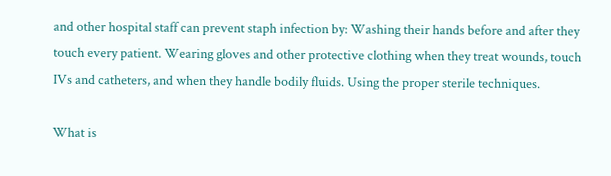and other hospital staff can prevent staph infection by: Washing their hands before and after they touch every patient. Wearing gloves and other protective clothing when they treat wounds, touch IVs and catheters, and when they handle bodily fluids. Using the proper sterile techniques.

What is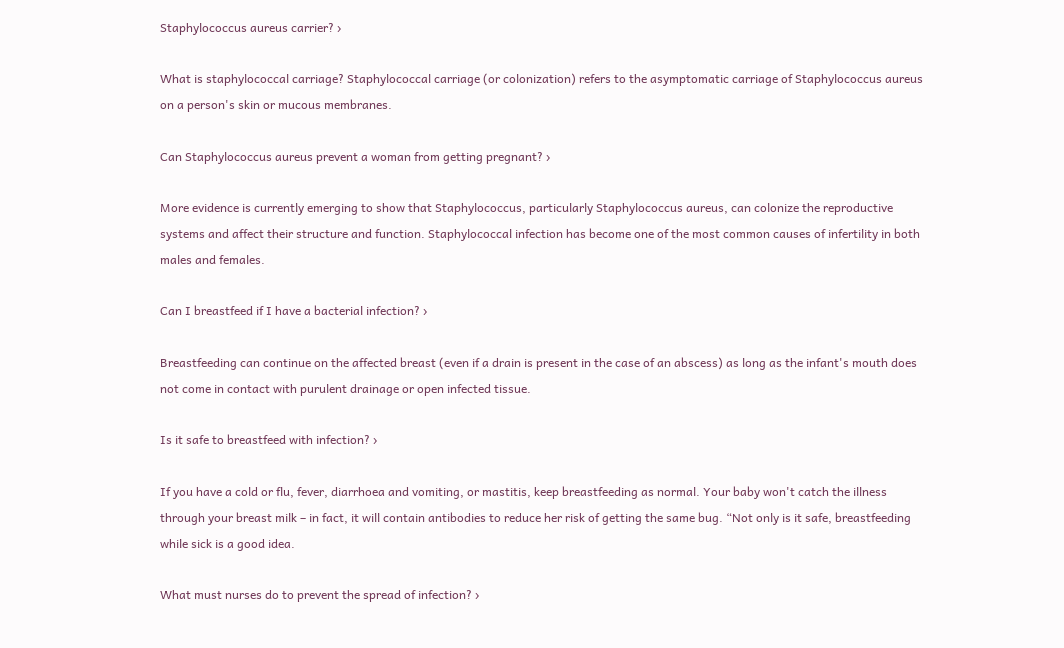Staphylococcus aureus carrier? ›

What is staphylococcal carriage? Staphylococcal carriage (or colonization) refers to the asymptomatic carriage of Staphylococcus aureus on a person's skin or mucous membranes.

Can Staphylococcus aureus prevent a woman from getting pregnant? ›

More evidence is currently emerging to show that Staphylococcus, particularly Staphylococcus aureus, can colonize the reproductive systems and affect their structure and function. Staphylococcal infection has become one of the most common causes of infertility in both males and females.

Can I breastfeed if I have a bacterial infection? ›

Breastfeeding can continue on the affected breast (even if a drain is present in the case of an abscess) as long as the infant's mouth does not come in contact with purulent drainage or open infected tissue.

Is it safe to breastfeed with infection? ›

If you have a cold or flu, fever, diarrhoea and vomiting, or mastitis, keep breastfeeding as normal. Your baby won't catch the illness through your breast milk – in fact, it will contain antibodies to reduce her risk of getting the same bug. “Not only is it safe, breastfeeding while sick is a good idea.

What must nurses do to prevent the spread of infection? ›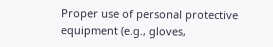Proper use of personal protective equipment (e.g., gloves,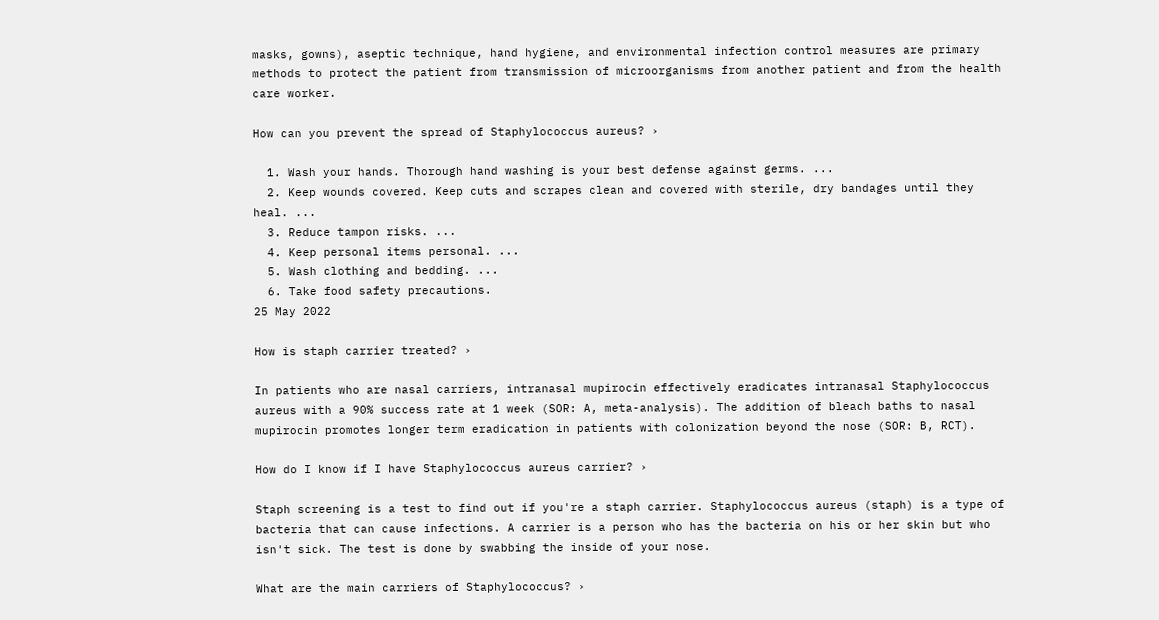masks, gowns), aseptic technique, hand hygiene, and environmental infection control measures are primary methods to protect the patient from transmission of microorganisms from another patient and from the health care worker.

How can you prevent the spread of Staphylococcus aureus? ›

  1. Wash your hands. Thorough hand washing is your best defense against germs. ...
  2. Keep wounds covered. Keep cuts and scrapes clean and covered with sterile, dry bandages until they heal. ...
  3. Reduce tampon risks. ...
  4. Keep personal items personal. ...
  5. Wash clothing and bedding. ...
  6. Take food safety precautions.
25 May 2022

How is staph carrier treated? ›

In patients who are nasal carriers, intranasal mupirocin effectively eradicates intranasal Staphylococcus aureus with a 90% success rate at 1 week (SOR: A, meta-analysis). The addition of bleach baths to nasal mupirocin promotes longer term eradication in patients with colonization beyond the nose (SOR: B, RCT).

How do I know if I have Staphylococcus aureus carrier? ›

Staph screening is a test to find out if you're a staph carrier. Staphylococcus aureus (staph) is a type of bacteria that can cause infections. A carrier is a person who has the bacteria on his or her skin but who isn't sick. The test is done by swabbing the inside of your nose.

What are the main carriers of Staphylococcus? ›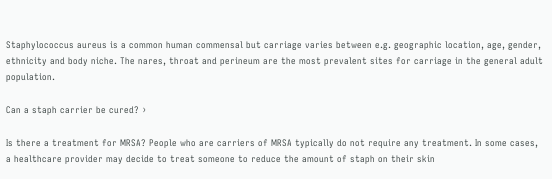Staphylococcus aureus is a common human commensal but carriage varies between e.g. geographic location, age, gender, ethnicity and body niche. The nares, throat and perineum are the most prevalent sites for carriage in the general adult population.

Can a staph carrier be cured? ›

Is there a treatment for MRSA? People who are carriers of MRSA typically do not require any treatment. In some cases, a healthcare provider may decide to treat someone to reduce the amount of staph on their skin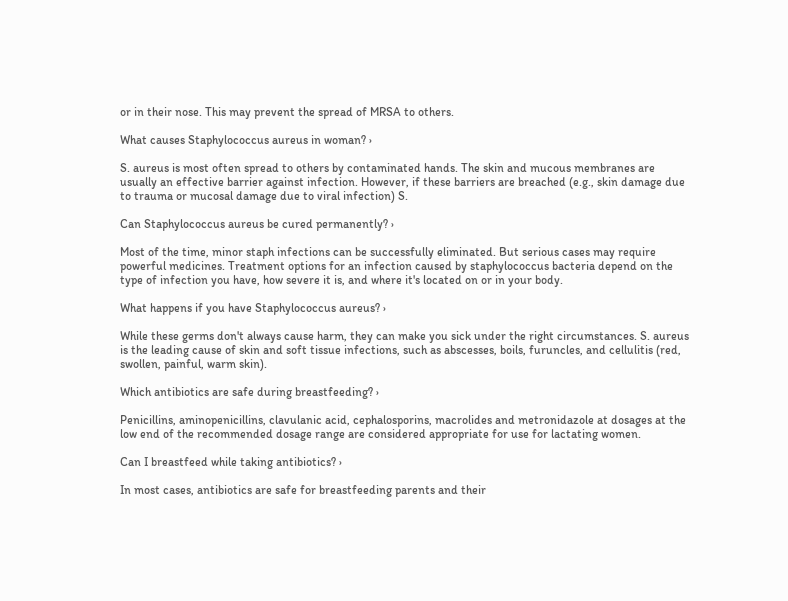or in their nose. This may prevent the spread of MRSA to others.

What causes Staphylococcus aureus in woman? ›

S. aureus is most often spread to others by contaminated hands. The skin and mucous membranes are usually an effective barrier against infection. However, if these barriers are breached (e.g., skin damage due to trauma or mucosal damage due to viral infection) S.

Can Staphylococcus aureus be cured permanently? ›

Most of the time, minor staph infections can be successfully eliminated. But serious cases may require powerful medicines. Treatment options for an infection caused by staphylococcus bacteria depend on the type of infection you have, how severe it is, and where it's located on or in your body.

What happens if you have Staphylococcus aureus? ›

While these germs don't always cause harm, they can make you sick under the right circumstances. S. aureus is the leading cause of skin and soft tissue infections, such as abscesses, boils, furuncles, and cellulitis (red, swollen, painful, warm skin).

Which antibiotics are safe during breastfeeding? ›

Penicillins, aminopenicillins, clavulanic acid, cephalosporins, macrolides and metronidazole at dosages at the low end of the recommended dosage range are considered appropriate for use for lactating women.

Can I breastfeed while taking antibiotics? ›

In most cases, antibiotics are safe for breastfeeding parents and their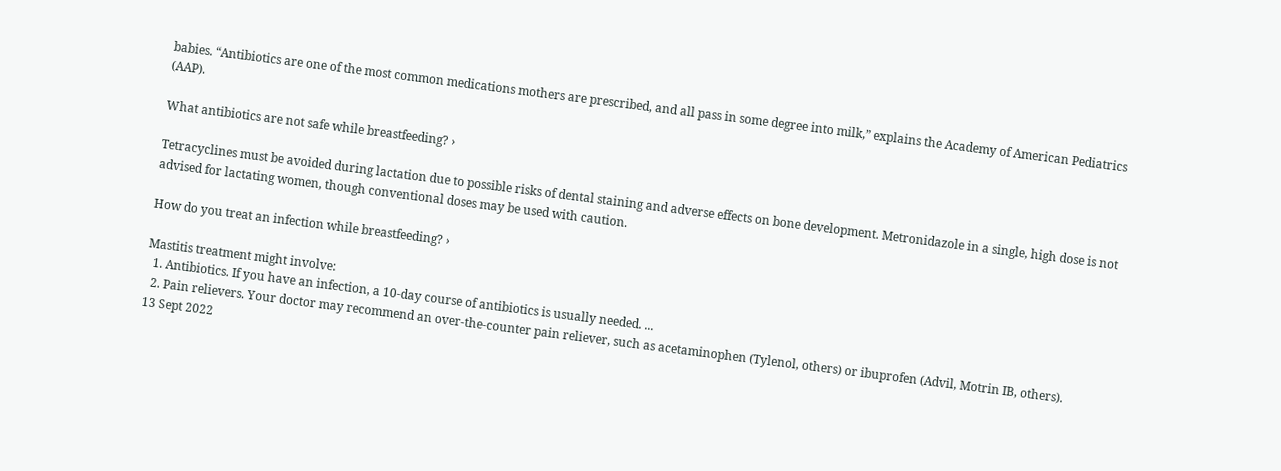babies. “Antibiotics are one of the most common medications mothers are prescribed, and all pass in some degree into milk,” explains the Academy of American Pediatrics (AAP).

What antibiotics are not safe while breastfeeding? ›

Tetracyclines must be avoided during lactation due to possible risks of dental staining and adverse effects on bone development. Metronidazole in a single, high dose is not advised for lactating women, though conventional doses may be used with caution.

How do you treat an infection while breastfeeding? ›

Mastitis treatment might involve:
  1. Antibiotics. If you have an infection, a 10-day course of antibiotics is usually needed. ...
  2. Pain relievers. Your doctor may recommend an over-the-counter pain reliever, such as acetaminophen (Tylenol, others) or ibuprofen (Advil, Motrin IB, others).
13 Sept 2022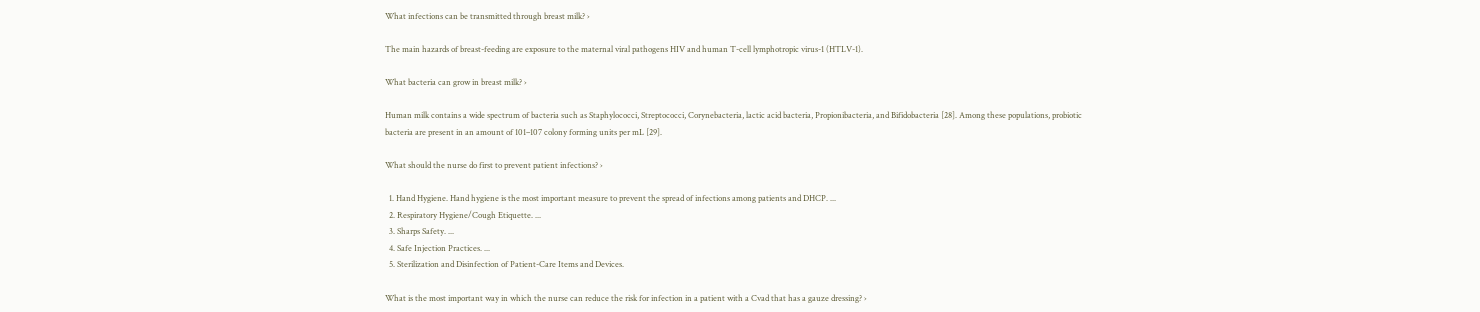What infections can be transmitted through breast milk? ›

The main hazards of breast-feeding are exposure to the maternal viral pathogens HIV and human T-cell lymphotropic virus-1 (HTLV-1).

What bacteria can grow in breast milk? ›

Human milk contains a wide spectrum of bacteria such as Staphylococci, Streptococci, Corynebacteria, lactic acid bacteria, Propionibacteria, and Bifidobacteria [28]. Among these populations, probiotic bacteria are present in an amount of 101–107 colony forming units per mL [29].

What should the nurse do first to prevent patient infections? ›

  1. Hand Hygiene. Hand hygiene is the most important measure to prevent the spread of infections among patients and DHCP. ...
  2. Respiratory Hygiene/Cough Etiquette. ...
  3. Sharps Safety. ...
  4. Safe Injection Practices. ...
  5. Sterilization and Disinfection of Patient-Care Items and Devices.

What is the most important way in which the nurse can reduce the risk for infection in a patient with a Cvad that has a gauze dressing? ›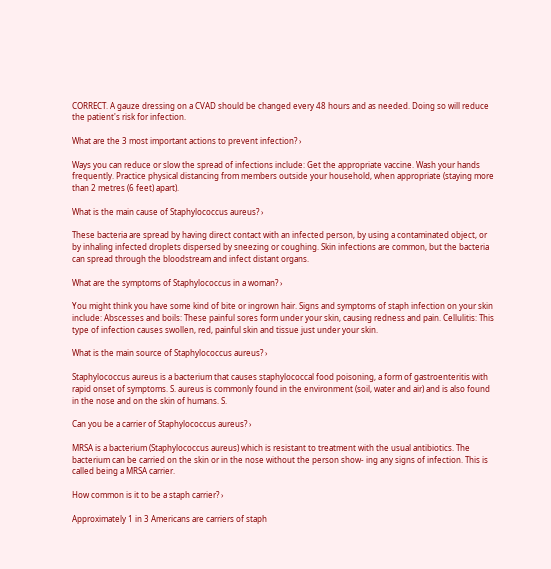CORRECT. A gauze dressing on a CVAD should be changed every 48 hours and as needed. Doing so will reduce the patient's risk for infection.

What are the 3 most important actions to prevent infection? ›

Ways you can reduce or slow the spread of infections include: Get the appropriate vaccine. Wash your hands frequently. Practice physical distancing from members outside your household, when appropriate (staying more than 2 metres (6 feet) apart).

What is the main cause of Staphylococcus aureus? ›

These bacteria are spread by having direct contact with an infected person, by using a contaminated object, or by inhaling infected droplets dispersed by sneezing or coughing. Skin infections are common, but the bacteria can spread through the bloodstream and infect distant organs.

What are the symptoms of Staphylococcus in a woman? ›

You might think you have some kind of bite or ingrown hair. Signs and symptoms of staph infection on your skin include: Abscesses and boils: These painful sores form under your skin, causing redness and pain. Cellulitis: This type of infection causes swollen, red, painful skin and tissue just under your skin.

What is the main source of Staphylococcus aureus? ›

Staphylococcus aureus is a bacterium that causes staphylococcal food poisoning, a form of gastroenteritis with rapid onset of symptoms. S. aureus is commonly found in the environment (soil, water and air) and is also found in the nose and on the skin of humans. S.

Can you be a carrier of Staphylococcus aureus? ›

MRSA is a bacterium (Staphylococcus aureus) which is resistant to treatment with the usual antibiotics. The bacterium can be carried on the skin or in the nose without the person show- ing any signs of infection. This is called being a MRSA carrier.

How common is it to be a staph carrier? ›

Approximately 1 in 3 Americans are carriers of staph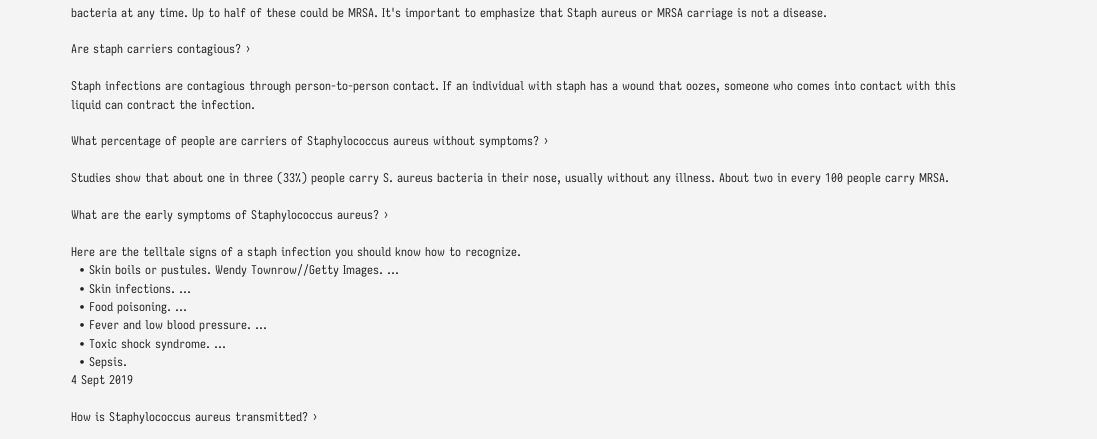bacteria at any time. Up to half of these could be MRSA. It's important to emphasize that Staph aureus or MRSA carriage is not a disease.

Are staph carriers contagious? ›

Staph infections are contagious through person-to-person contact. If an individual with staph has a wound that oozes, someone who comes into contact with this liquid can contract the infection.

What percentage of people are carriers of Staphylococcus aureus without symptoms? ›

Studies show that about one in three (33%) people carry S. aureus bacteria in their nose, usually without any illness. About two in every 100 people carry MRSA.

What are the early symptoms of Staphylococcus aureus? ›

Here are the telltale signs of a staph infection you should know how to recognize.
  • Skin boils or pustules. Wendy Townrow//Getty Images. ...
  • Skin infections. ...
  • Food poisoning. ...
  • Fever and low blood pressure. ...
  • Toxic shock syndrome. ...
  • Sepsis.
4 Sept 2019

How is Staphylococcus aureus transmitted? ›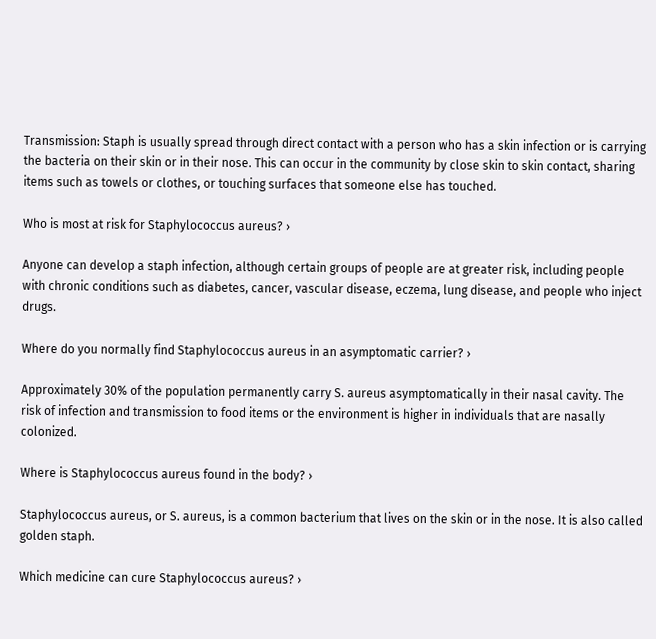Transmission: Staph is usually spread through direct contact with a person who has a skin infection or is carrying the bacteria on their skin or in their nose. This can occur in the community by close skin to skin contact, sharing items such as towels or clothes, or touching surfaces that someone else has touched.

Who is most at risk for Staphylococcus aureus? ›

Anyone can develop a staph infection, although certain groups of people are at greater risk, including people with chronic conditions such as diabetes, cancer, vascular disease, eczema, lung disease, and people who inject drugs.

Where do you normally find Staphylococcus aureus in an asymptomatic carrier? ›

Approximately 30% of the population permanently carry S. aureus asymptomatically in their nasal cavity. The risk of infection and transmission to food items or the environment is higher in individuals that are nasally colonized.

Where is Staphylococcus aureus found in the body? ›

Staphylococcus aureus, or S. aureus, is a common bacterium that lives on the skin or in the nose. It is also called golden staph.

Which medicine can cure Staphylococcus aureus? ›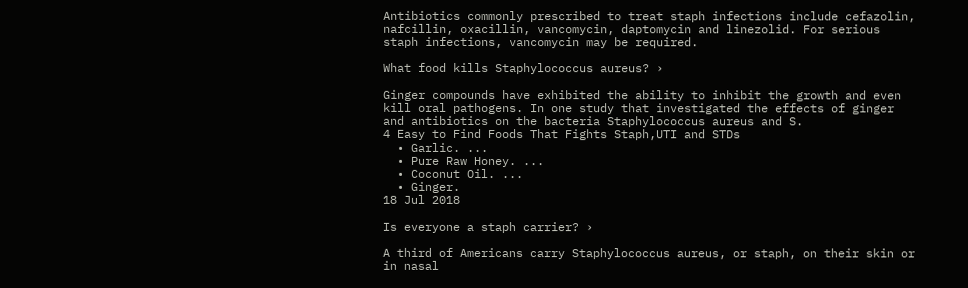Antibiotics commonly prescribed to treat staph infections include cefazolin, nafcillin, oxacillin, vancomycin, daptomycin and linezolid. For serious staph infections, vancomycin may be required.

What food kills Staphylococcus aureus? ›

Ginger compounds have exhibited the ability to inhibit the growth and even kill oral pathogens. In one study that investigated the effects of ginger and antibiotics on the bacteria Staphylococcus aureus and S.
4 Easy to Find Foods That Fights Staph,UTI and STDs
  • Garlic. ...
  • Pure Raw Honey. ...
  • Coconut Oil. ...
  • Ginger.
18 Jul 2018

Is everyone a staph carrier? ›

A third of Americans carry Staphylococcus aureus, or staph, on their skin or in nasal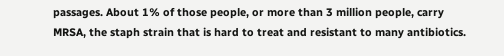passages. About 1% of those people, or more than 3 million people, carry MRSA, the staph strain that is hard to treat and resistant to many antibiotics.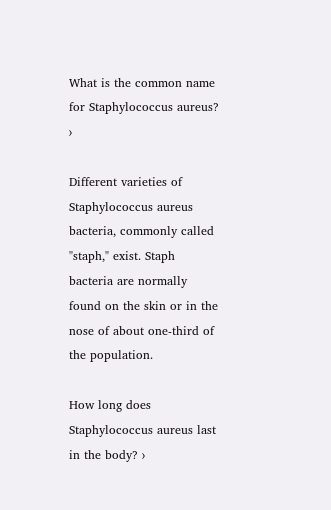What is the common name for Staphylococcus aureus? ›

Different varieties of Staphylococcus aureus bacteria, commonly called "staph," exist. Staph bacteria are normally found on the skin or in the nose of about one-third of the population.

How long does Staphylococcus aureus last in the body? ›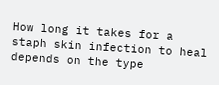How long it takes for a staph skin infection to heal depends on the type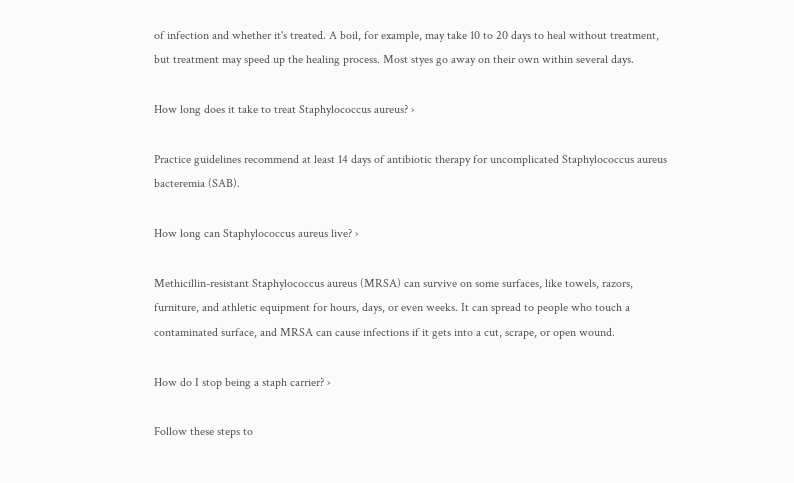of infection and whether it's treated. A boil, for example, may take 10 to 20 days to heal without treatment, but treatment may speed up the healing process. Most styes go away on their own within several days.

How long does it take to treat Staphylococcus aureus? ›

Practice guidelines recommend at least 14 days of antibiotic therapy for uncomplicated Staphylococcus aureus bacteremia (SAB).

How long can Staphylococcus aureus live? ›

Methicillin-resistant Staphylococcus aureus (MRSA) can survive on some surfaces, like towels, razors, furniture, and athletic equipment for hours, days, or even weeks. It can spread to people who touch a contaminated surface, and MRSA can cause infections if it gets into a cut, scrape, or open wound.

How do I stop being a staph carrier? ›

Follow these steps to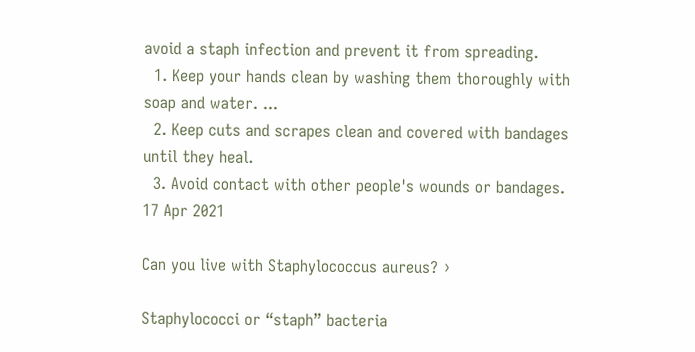avoid a staph infection and prevent it from spreading.
  1. Keep your hands clean by washing them thoroughly with soap and water. ...
  2. Keep cuts and scrapes clean and covered with bandages until they heal.
  3. Avoid contact with other people's wounds or bandages.
17 Apr 2021

Can you live with Staphylococcus aureus? ›

Staphylococci or “staph” bacteria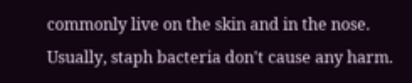commonly live on the skin and in the nose. Usually, staph bacteria don't cause any harm.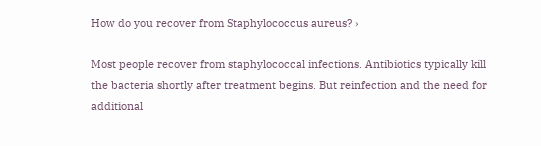How do you recover from Staphylococcus aureus? ›

Most people recover from staphylococcal infections. Antibiotics typically kill the bacteria shortly after treatment begins. But reinfection and the need for additional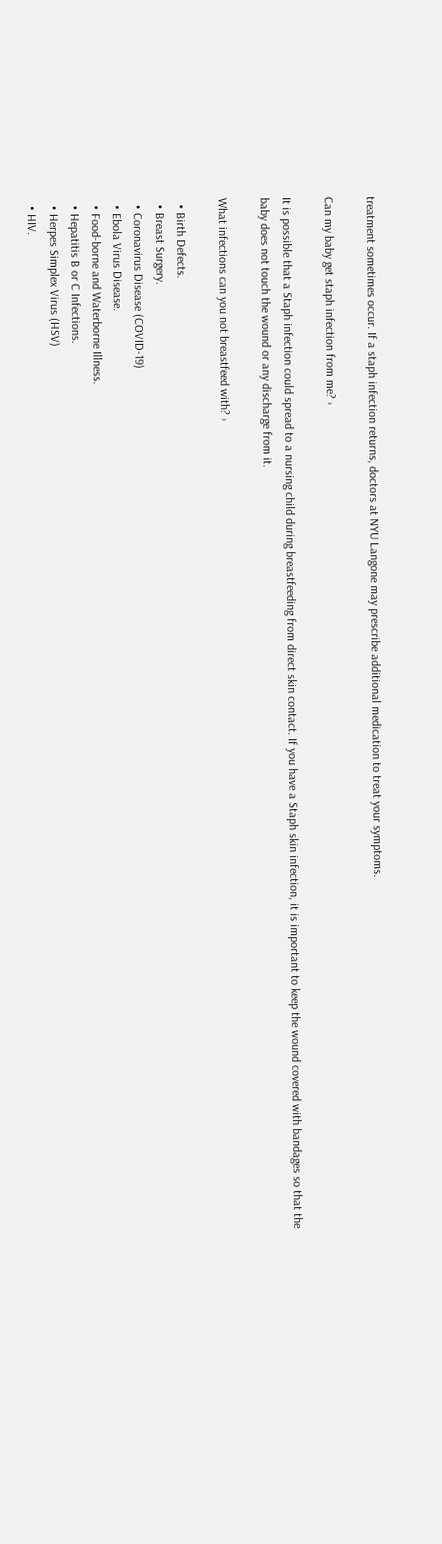treatment sometimes occur. If a staph infection returns, doctors at NYU Langone may prescribe additional medication to treat your symptoms.

Can my baby get staph infection from me? ›

It is possible that a Staph infection could spread to a nursing child during breastfeeding from direct skin contact. If you have a Staph skin infection, it is important to keep the wound covered with bandages so that the baby does not touch the wound or any discharge from it.

What infections can you not breastfeed with? ›

  • Birth Defects.
  • Breast Surgery.
  • Coronavirus Disease (COVID-19)
  • Ebola Virus Disease.
  • Food-borne and Waterborne Illness.
  • Hepatitis B or C Infections.
  • Herpes Simplex Virus (HSV)
  • HIV.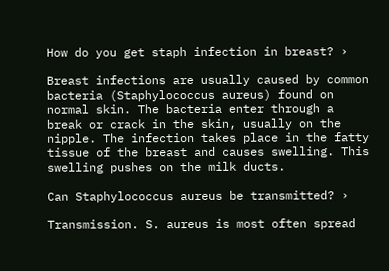How do you get staph infection in breast? ›

Breast infections are usually caused by common bacteria (Staphylococcus aureus) found on normal skin. The bacteria enter through a break or crack in the skin, usually on the nipple. The infection takes place in the fatty tissue of the breast and causes swelling. This swelling pushes on the milk ducts.

Can Staphylococcus aureus be transmitted? ›

Transmission. S. aureus is most often spread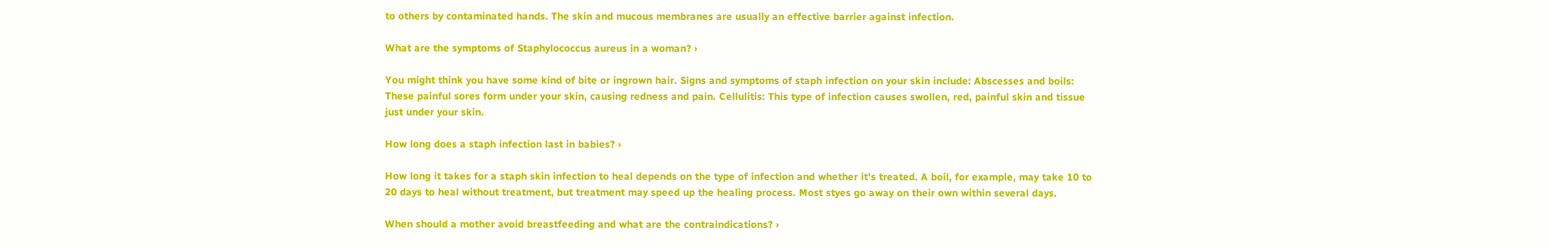to others by contaminated hands. The skin and mucous membranes are usually an effective barrier against infection.

What are the symptoms of Staphylococcus aureus in a woman? ›

You might think you have some kind of bite or ingrown hair. Signs and symptoms of staph infection on your skin include: Abscesses and boils: These painful sores form under your skin, causing redness and pain. Cellulitis: This type of infection causes swollen, red, painful skin and tissue just under your skin.

How long does a staph infection last in babies? ›

How long it takes for a staph skin infection to heal depends on the type of infection and whether it's treated. A boil, for example, may take 10 to 20 days to heal without treatment, but treatment may speed up the healing process. Most styes go away on their own within several days.

When should a mother avoid breastfeeding and what are the contraindications? ›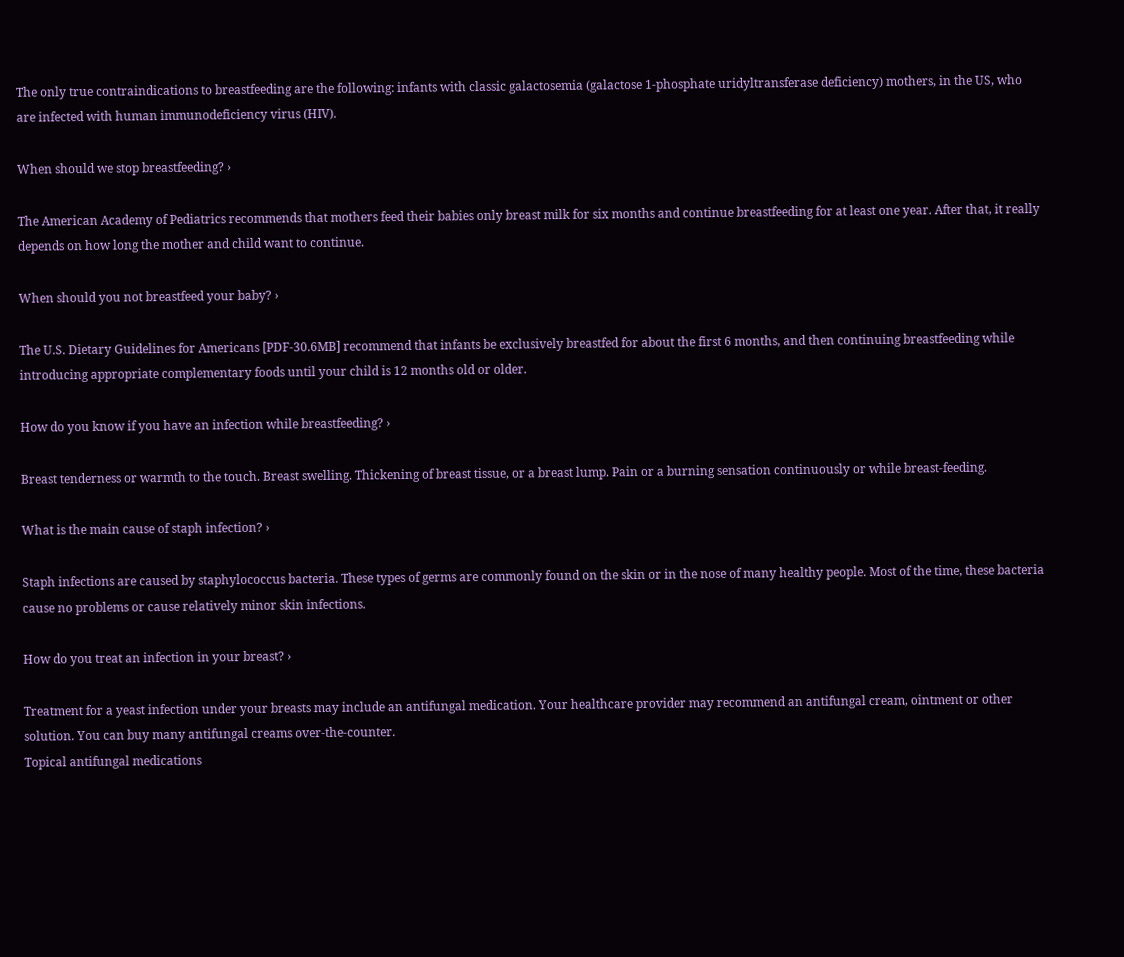The only true contraindications to breastfeeding are the following: infants with classic galactosemia (galactose 1-phosphate uridyltransferase deficiency) mothers, in the US, who are infected with human immunodeficiency virus (HIV).

When should we stop breastfeeding? ›

The American Academy of Pediatrics recommends that mothers feed their babies only breast milk for six months and continue breastfeeding for at least one year. After that, it really depends on how long the mother and child want to continue.

When should you not breastfeed your baby? ›

The U.S. Dietary Guidelines for Americans [PDF-30.6MB] recommend that infants be exclusively breastfed for about the first 6 months, and then continuing breastfeeding while introducing appropriate complementary foods until your child is 12 months old or older.

How do you know if you have an infection while breastfeeding? ›

Breast tenderness or warmth to the touch. Breast swelling. Thickening of breast tissue, or a breast lump. Pain or a burning sensation continuously or while breast-feeding.

What is the main cause of staph infection? ›

Staph infections are caused by staphylococcus bacteria. These types of germs are commonly found on the skin or in the nose of many healthy people. Most of the time, these bacteria cause no problems or cause relatively minor skin infections.

How do you treat an infection in your breast? ›

Treatment for a yeast infection under your breasts may include an antifungal medication. Your healthcare provider may recommend an antifungal cream, ointment or other solution. You can buy many antifungal creams over-the-counter.
Topical antifungal medications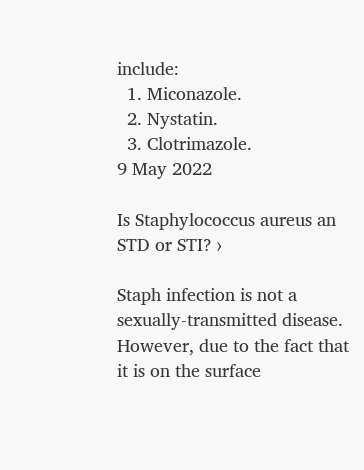include:
  1. Miconazole.
  2. Nystatin.
  3. Clotrimazole.
9 May 2022

Is Staphylococcus aureus an STD or STI? ›

Staph infection is not a sexually-transmitted disease. However, due to the fact that it is on the surface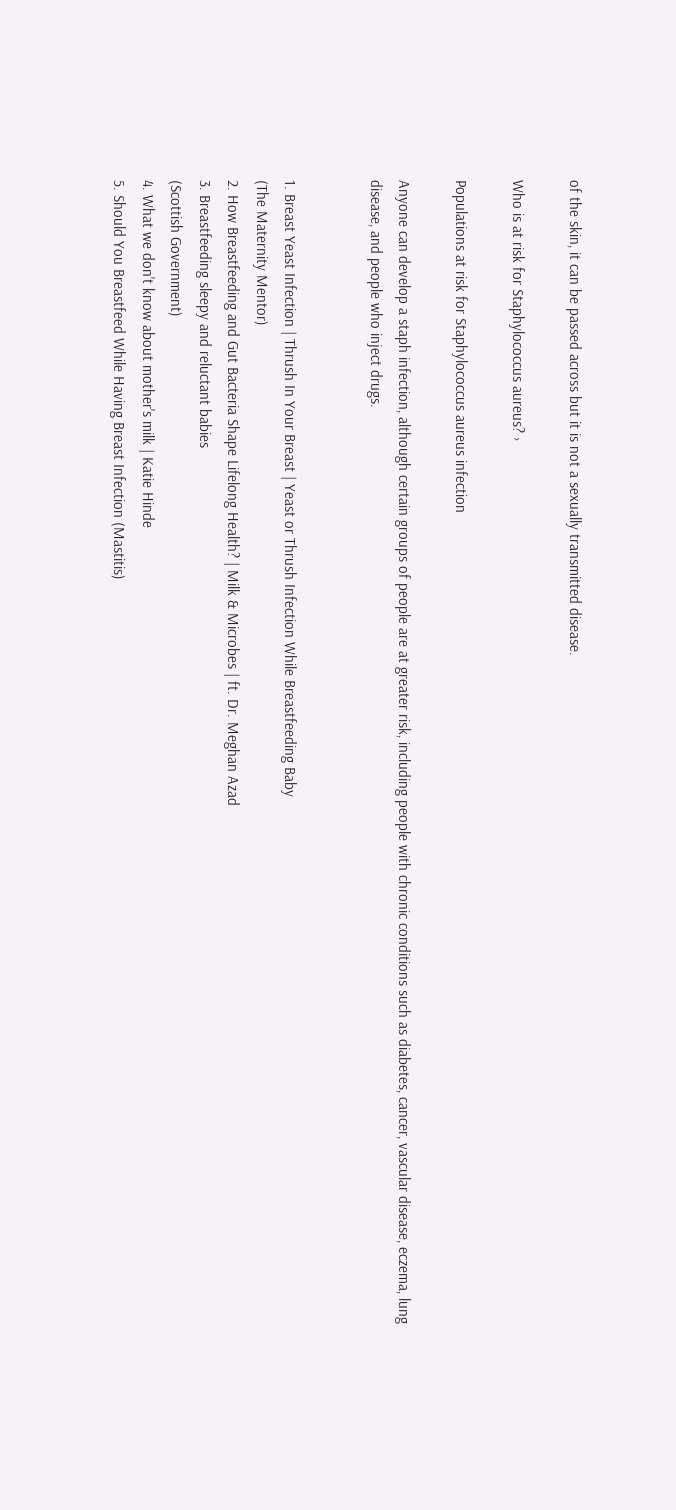of the skin, it can be passed across but it is not a sexually transmitted disease.

Who is at risk for Staphylococcus aureus? ›

Populations at risk for Staphylococcus aureus infection

Anyone can develop a staph infection, although certain groups of people are at greater risk, including people with chronic conditions such as diabetes, cancer, vascular disease, eczema, lung disease, and people who inject drugs.


1. Breast Yeast Infection | Thrush In Your Breast | Yeast or Thrush Infection While Breastfeeding Baby
(The Maternity Mentor)
2. How Breastfeeding and Gut Bacteria Shape Lifelong Health? | Milk & Microbes | ft. Dr. Meghan Azad
3. Breastfeeding sleepy and reluctant babies
(Scottish Government)
4. What we don't know about mother's milk | Katie Hinde
5. Should You Breastfeed While Having Breast Infection (Mastitis)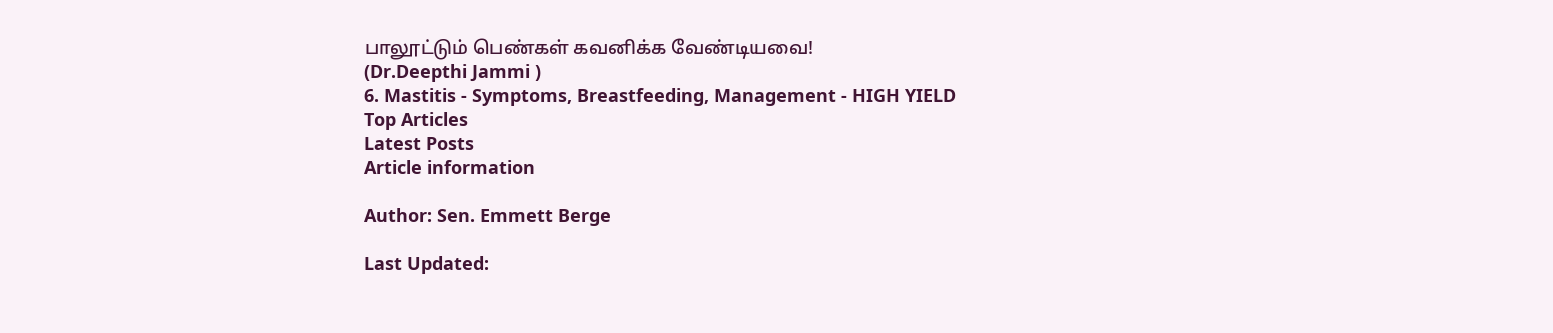பாலூட்டும் பெண்கள் கவனிக்க வேண்டியவை!
(Dr.Deepthi Jammi )
6. Mastitis - Symptoms, Breastfeeding, Management - HIGH YIELD
Top Articles
Latest Posts
Article information

Author: Sen. Emmett Berge

Last Updated: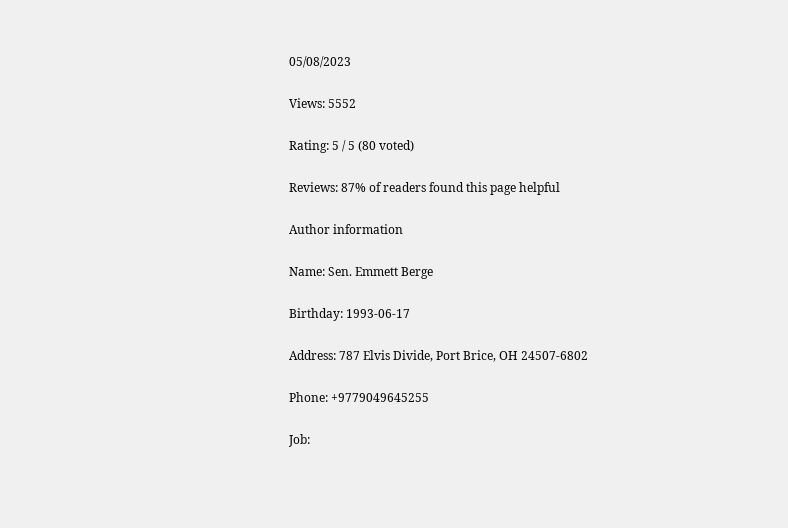05/08/2023

Views: 5552

Rating: 5 / 5 (80 voted)

Reviews: 87% of readers found this page helpful

Author information

Name: Sen. Emmett Berge

Birthday: 1993-06-17

Address: 787 Elvis Divide, Port Brice, OH 24507-6802

Phone: +9779049645255

Job: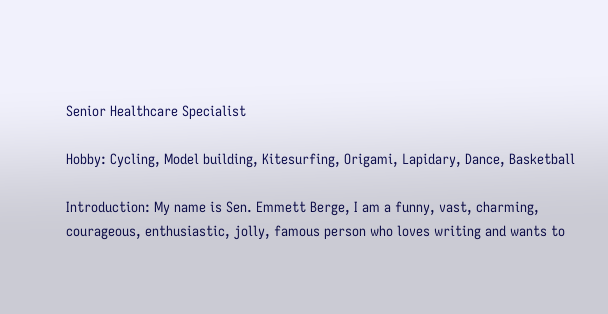Senior Healthcare Specialist

Hobby: Cycling, Model building, Kitesurfing, Origami, Lapidary, Dance, Basketball

Introduction: My name is Sen. Emmett Berge, I am a funny, vast, charming, courageous, enthusiastic, jolly, famous person who loves writing and wants to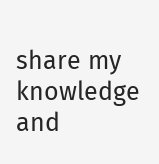share my knowledge and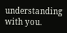understanding with you.